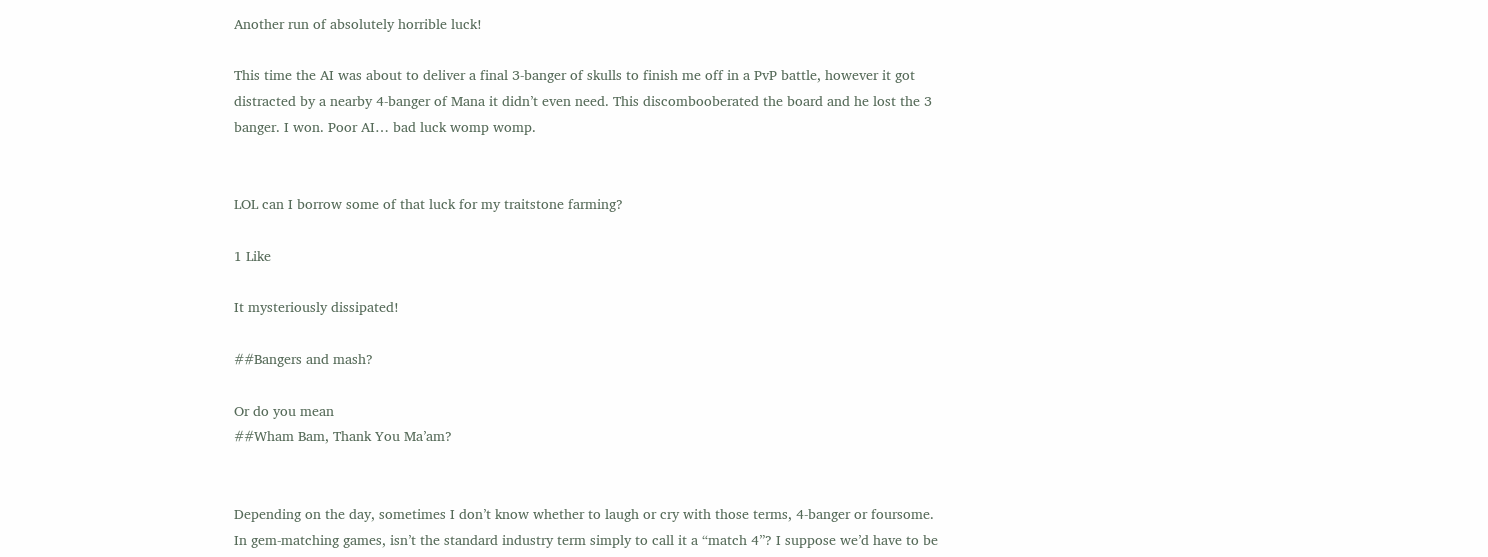Another run of absolutely horrible luck!

This time the AI was about to deliver a final 3-banger of skulls to finish me off in a PvP battle, however it got distracted by a nearby 4-banger of Mana it didn’t even need. This discombooberated the board and he lost the 3 banger. I won. Poor AI… bad luck womp womp.


LOL can I borrow some of that luck for my traitstone farming?

1 Like

It mysteriously dissipated!

##Bangers and mash?

Or do you mean
##Wham Bam, Thank You Ma’am?


Depending on the day, sometimes I don’t know whether to laugh or cry with those terms, 4-banger or foursome. In gem-matching games, isn’t the standard industry term simply to call it a “match 4”? I suppose we’d have to be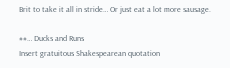Brit to take it all in stride… Or just eat a lot more sausage.

##… Ducks and Runs
Insert gratuitous Shakespearean quotation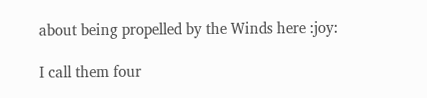about being propelled by the Winds here :joy:

I call them four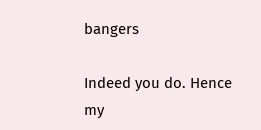bangers

Indeed you do. Hence my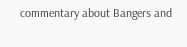commentary about Bangers and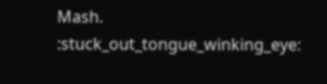Mash. :stuck_out_tongue_winking_eye: